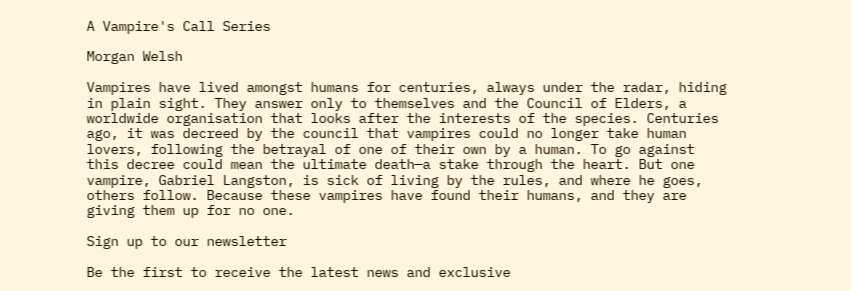A Vampire's Call Series

Morgan Welsh

Vampires have lived amongst humans for centuries, always under the radar, hiding in plain sight. They answer only to themselves and the Council of Elders, a worldwide organisation that looks after the interests of the species. Centuries ago, it was decreed by the council that vampires could no longer take human lovers, following the betrayal of one of their own by a human. To go against this decree could mean the ultimate death—a stake through the heart. But one vampire, Gabriel Langston, is sick of living by the rules, and where he goes, others follow. Because these vampires have found their humans, and they are giving them up for no one.

Sign up to our newsletter

Be the first to receive the latest news and exclusive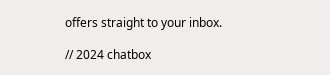offers straight to your inbox.

// 2024 chatbox